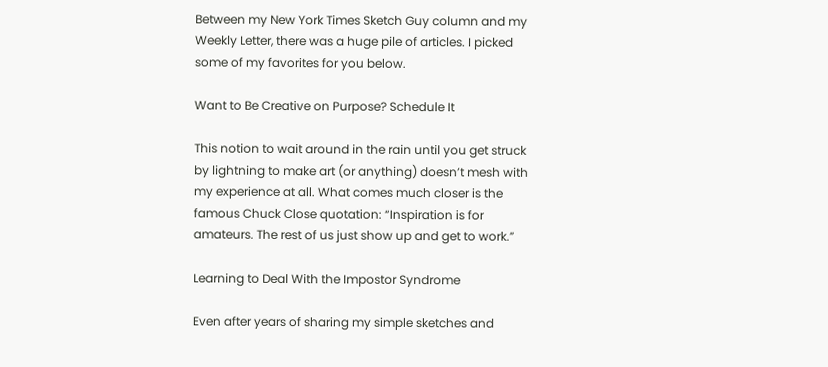Between my New York Times Sketch Guy column and my Weekly Letter, there was a huge pile of articles. I picked some of my favorites for you below.

Want to Be Creative on Purpose? Schedule It

This notion to wait around in the rain until you get struck by lightning to make art (or anything) doesn’t mesh with my experience at all. What comes much closer is the famous Chuck Close quotation: “Inspiration is for amateurs. The rest of us just show up and get to work.”

Learning to Deal With the Impostor Syndrome

Even after years of sharing my simple sketches and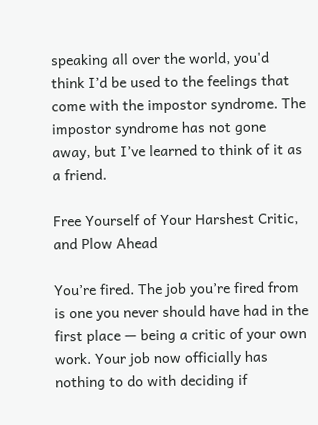speaking all over the world, you'd think I’d be used to the feelings that come with the impostor syndrome. The impostor syndrome has not gone away, but I’ve learned to think of it as a friend.

Free Yourself of Your Harshest Critic, and Plow Ahead

You’re fired. The job you’re fired from is one you never should have had in the first place — being a critic of your own work. Your job now officially has nothing to do with deciding if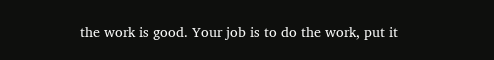the work is good. Your job is to do the work, put it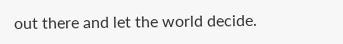out there and let the world decide.